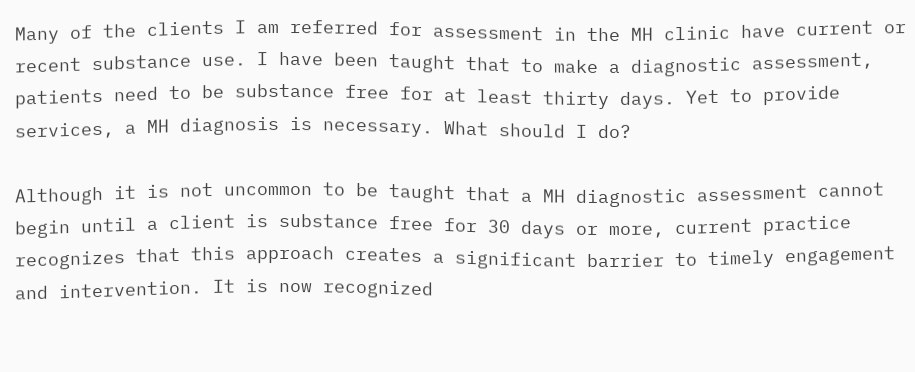Many of the clients I am referred for assessment in the MH clinic have current or recent substance use. I have been taught that to make a diagnostic assessment, patients need to be substance free for at least thirty days. Yet to provide services, a MH diagnosis is necessary. What should I do?

Although it is not uncommon to be taught that a MH diagnostic assessment cannot begin until a client is substance free for 30 days or more, current practice recognizes that this approach creates a significant barrier to timely engagement and intervention. It is now recognized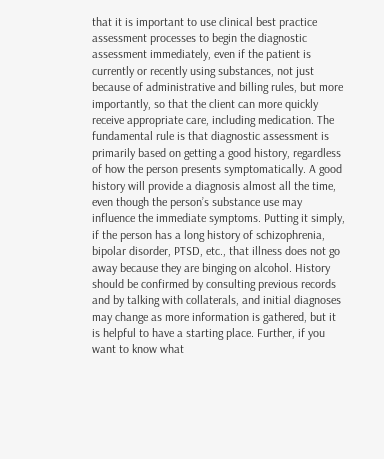that it is important to use clinical best practice assessment processes to begin the diagnostic assessment immediately, even if the patient is currently or recently using substances, not just because of administrative and billing rules, but more importantly, so that the client can more quickly receive appropriate care, including medication. The fundamental rule is that diagnostic assessment is primarily based on getting a good history, regardless of how the person presents symptomatically. A good history will provide a diagnosis almost all the time, even though the person’s substance use may influence the immediate symptoms. Putting it simply, if the person has a long history of schizophrenia, bipolar disorder, PTSD, etc., that illness does not go away because they are binging on alcohol. History should be confirmed by consulting previous records and by talking with collaterals, and initial diagnoses may change as more information is gathered, but it is helpful to have a starting place. Further, if you want to know what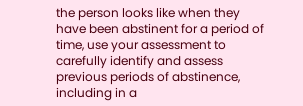the person looks like when they have been abstinent for a period of time, use your assessment to carefully identify and assess previous periods of abstinence, including in a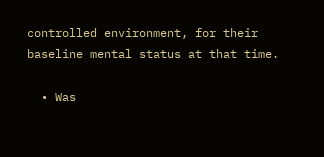controlled environment, for their baseline mental status at that time.

  • Was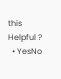this Helpful ?
  • YesNo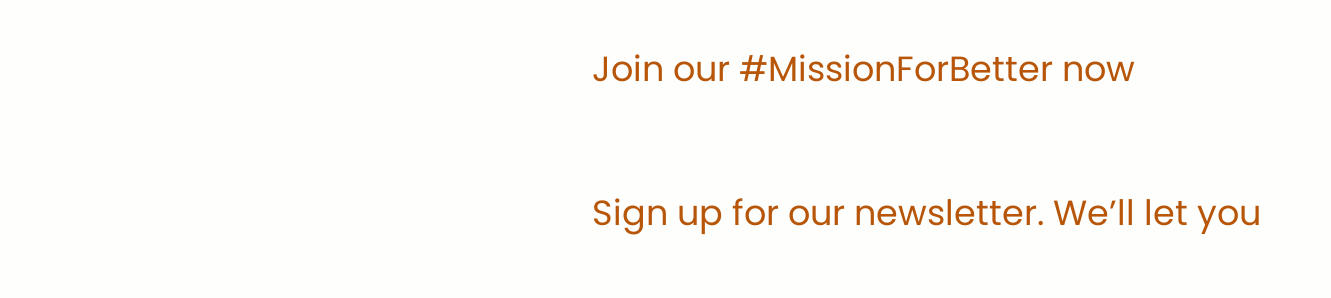Join our #MissionForBetter now

Sign up for our newsletter. We’ll let you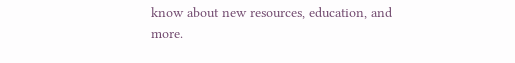know about new resources, education, and more.